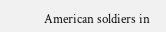American soldiers in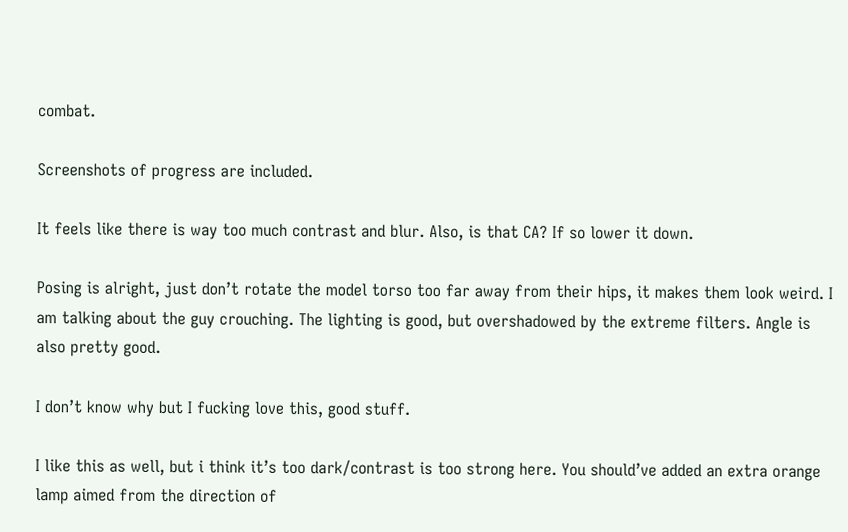combat.

Screenshots of progress are included.

It feels like there is way too much contrast and blur. Also, is that CA? If so lower it down.

Posing is alright, just don’t rotate the model torso too far away from their hips, it makes them look weird. I am talking about the guy crouching. The lighting is good, but overshadowed by the extreme filters. Angle is also pretty good.

I don’t know why but I fucking love this, good stuff.

I like this as well, but i think it’s too dark/contrast is too strong here. You should’ve added an extra orange lamp aimed from the direction of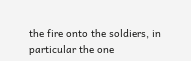the fire onto the soldiers, in particular the one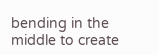bending in the middle to create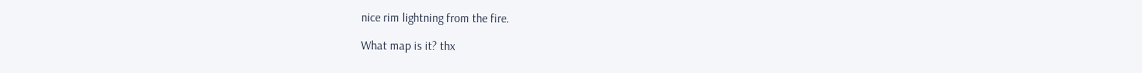nice rim lightning from the fire.

What map is it? thx